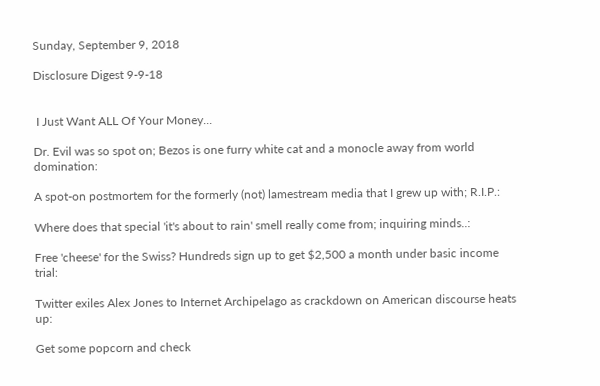Sunday, September 9, 2018

Disclosure Digest 9-9-18


 I Just Want ALL Of Your Money...

Dr. Evil was so spot on; Bezos is one furry white cat and a monocle away from world domination:

A spot-on postmortem for the formerly (not) lamestream media that I grew up with; R.I.P.:

Where does that special 'it's about to rain' smell really come from; inquiring minds..:

Free 'cheese' for the Swiss? Hundreds sign up to get $2,500 a month under basic income trial:

Twitter exiles Alex Jones to Internet Archipelago as crackdown on American discourse heats up:

Get some popcorn and check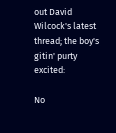out David Wilcock's latest thread; the boy's gitin' purty excited:

No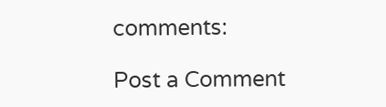comments:

Post a Comment